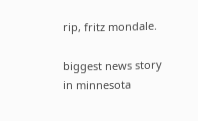rip, fritz mondale.

biggest news story in minnesota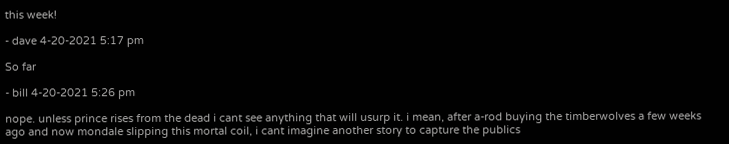this week!

- dave 4-20-2021 5:17 pm

So far

- bill 4-20-2021 5:26 pm

nope. unless prince rises from the dead i cant see anything that will usurp it. i mean, after a-rod buying the timberwolves a few weeks ago and now mondale slipping this mortal coil, i cant imagine another story to capture the publics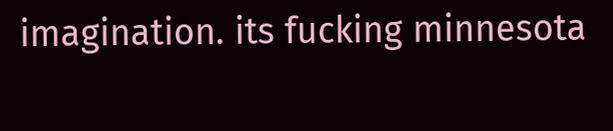imagination. its fucking minnesota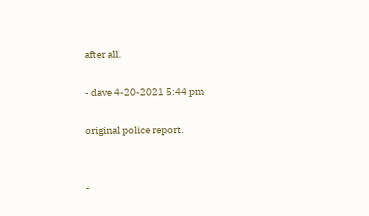after all.

- dave 4-20-2021 5:44 pm

original police report.


-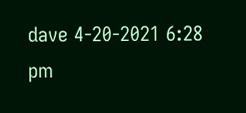dave 4-20-2021 6:28 pm